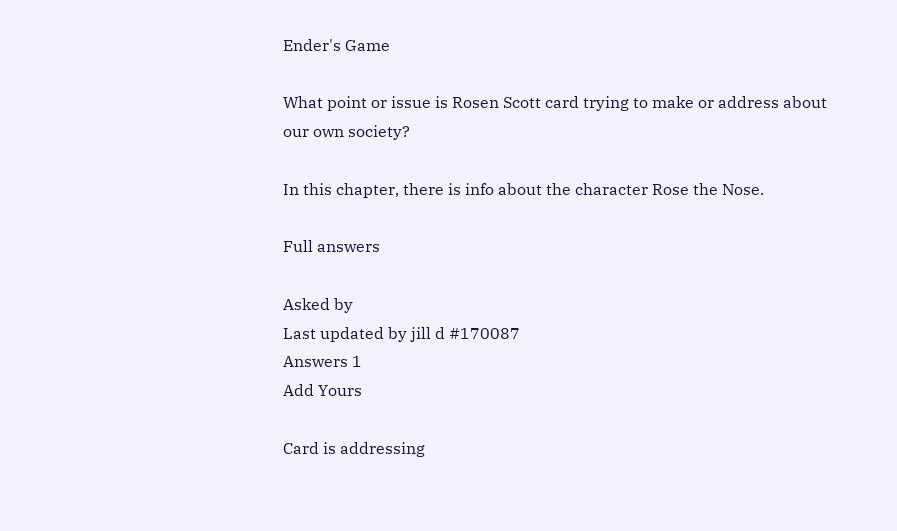Ender's Game

What point or issue is Rosen Scott card trying to make or address about our own society?

In this chapter, there is info about the character Rose the Nose.

Full answers

Asked by
Last updated by jill d #170087
Answers 1
Add Yours

Card is addressing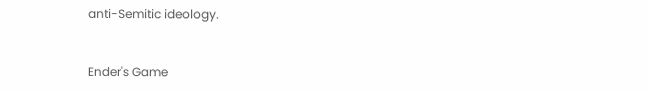anti-Semitic ideology.


Ender's Game